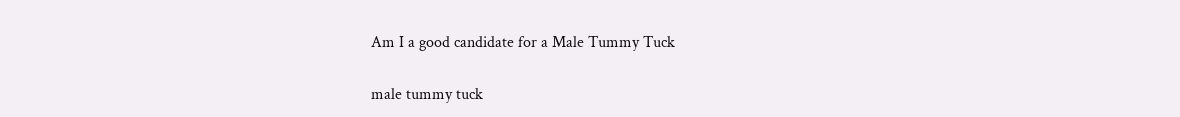Am I a good candidate for a Male Tummy Tuck

male tummy tuck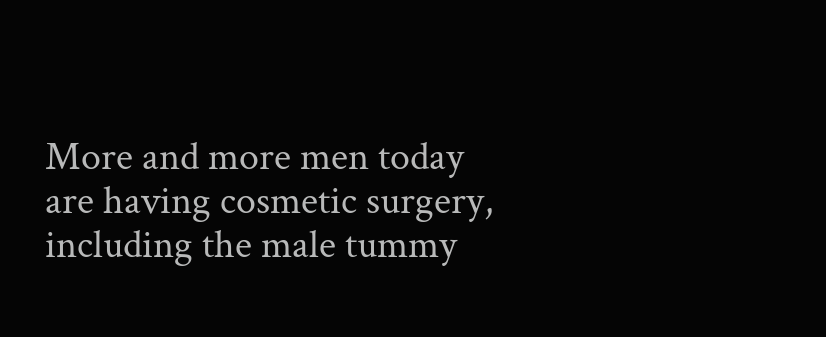More and more men today are having cosmetic surgery, including the male tummy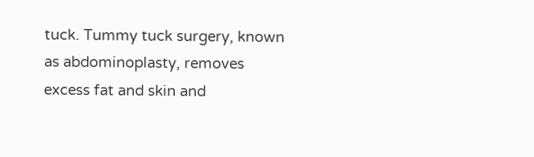tuck. Tummy tuck surgery, known as abdominoplasty, removes excess fat and skin and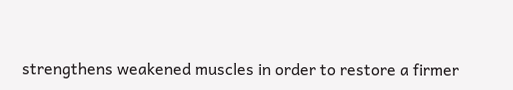strengthens weakened muscles in order to restore a firmer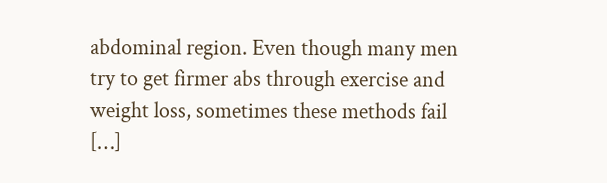abdominal region. Even though many men try to get firmer abs through exercise and weight loss, sometimes these methods fail […]